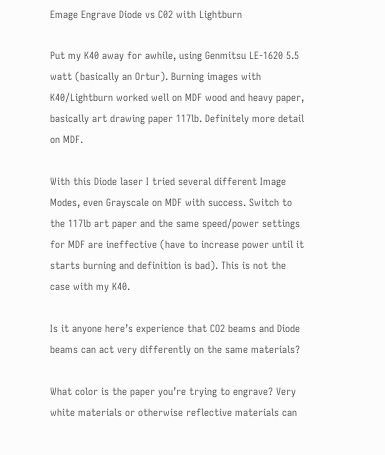Emage Engrave Diode vs C02 with Lightburn

Put my K40 away for awhile, using Genmitsu LE-1620 5.5 watt (basically an Ortur). Burning images with K40/Lightburn worked well on MDF wood and heavy paper, basically art drawing paper 117lb. Definitely more detail on MDF.

With this Diode laser I tried several different Image Modes, even Grayscale on MDF with success. Switch to the 117lb art paper and the same speed/power settings for MDF are ineffective (have to increase power until it starts burning and definition is bad). This is not the case with my K40.

Is it anyone here’s experience that CO2 beams and Diode beams can act very differently on the same materials?

What color is the paper you’re trying to engrave? Very white materials or otherwise reflective materials can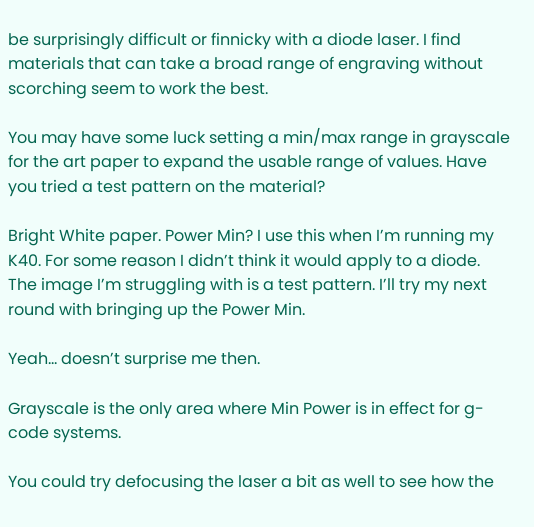be surprisingly difficult or finnicky with a diode laser. I find materials that can take a broad range of engraving without scorching seem to work the best.

You may have some luck setting a min/max range in grayscale for the art paper to expand the usable range of values. Have you tried a test pattern on the material?

Bright White paper. Power Min? I use this when I’m running my K40. For some reason I didn’t think it would apply to a diode. The image I’m struggling with is a test pattern. I’ll try my next round with bringing up the Power Min.

Yeah… doesn’t surprise me then.

Grayscale is the only area where Min Power is in effect for g-code systems.

You could try defocusing the laser a bit as well to see how the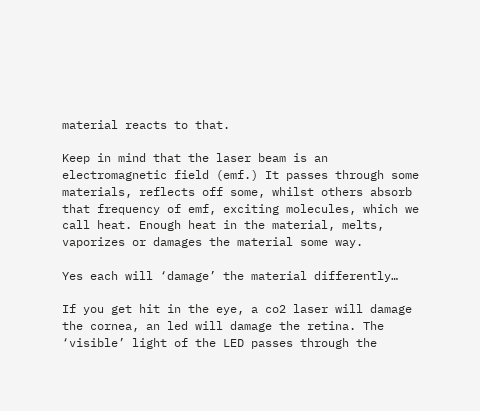material reacts to that.

Keep in mind that the laser beam is an electromagnetic field (emf.) It passes through some materials, reflects off some, whilst others absorb that frequency of emf, exciting molecules, which we call heat. Enough heat in the material, melts, vaporizes or damages the material some way.

Yes each will ‘damage’ the material differently…

If you get hit in the eye, a co2 laser will damage the cornea, an led will damage the retina. The ‘visible’ light of the LED passes through the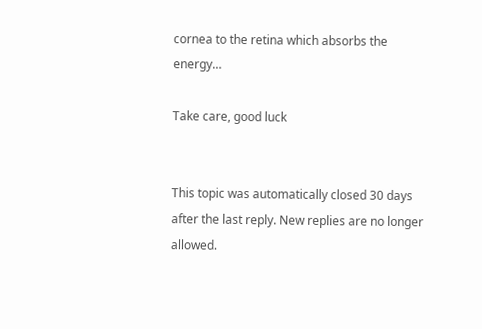cornea to the retina which absorbs the energy…

Take care, good luck


This topic was automatically closed 30 days after the last reply. New replies are no longer allowed.